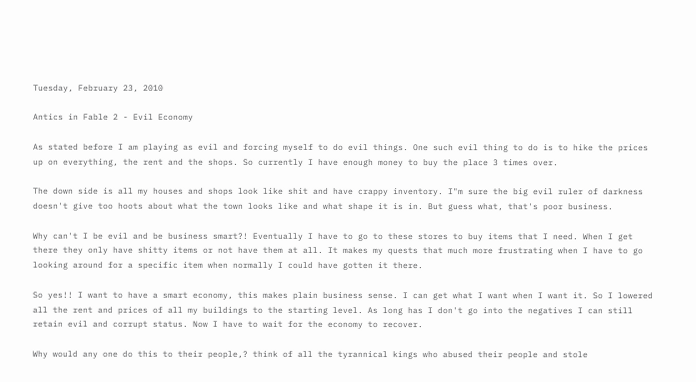Tuesday, February 23, 2010

Antics in Fable 2 - Evil Economy

As stated before I am playing as evil and forcing myself to do evil things. One such evil thing to do is to hike the prices up on everything, the rent and the shops. So currently I have enough money to buy the place 3 times over.

The down side is all my houses and shops look like shit and have crappy inventory. I"m sure the big evil ruler of darkness doesn't give too hoots about what the town looks like and what shape it is in. But guess what, that's poor business.

Why can't I be evil and be business smart?! Eventually I have to go to these stores to buy items that I need. When I get there they only have shitty items or not have them at all. It makes my quests that much more frustrating when I have to go looking around for a specific item when normally I could have gotten it there.

So yes!! I want to have a smart economy, this makes plain business sense. I can get what I want when I want it. So I lowered all the rent and prices of all my buildings to the starting level. As long has I don't go into the negatives I can still retain evil and corrupt status. Now I have to wait for the economy to recover.

Why would any one do this to their people,? think of all the tyrannical kings who abused their people and stole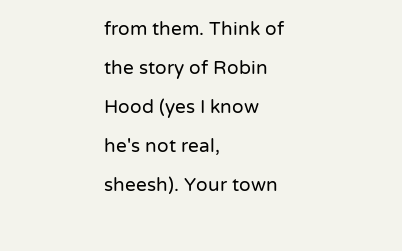from them. Think of the story of Robin Hood (yes I know he's not real, sheesh). Your town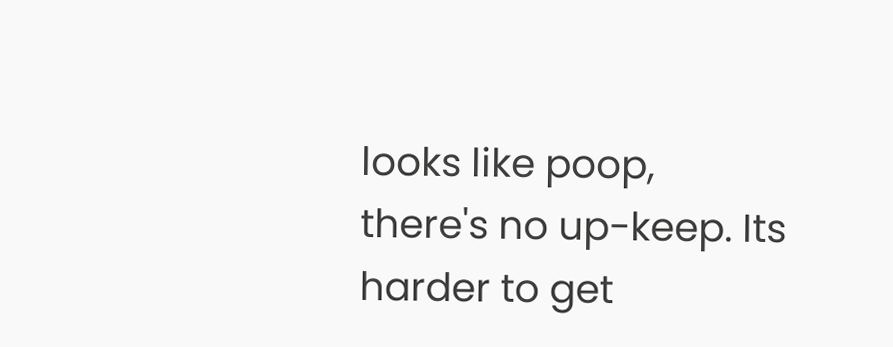looks like poop, there's no up-keep. Its harder to get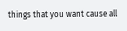things that you want cause all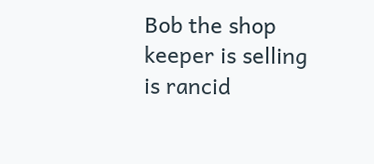Bob the shop keeper is selling is rancid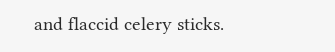and flaccid celery sticks.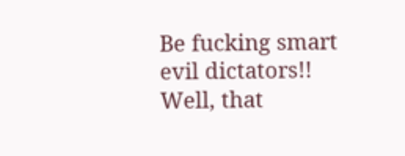Be fucking smart evil dictators!! Well, that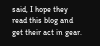said, I hope they read this blog and get their act in gear.